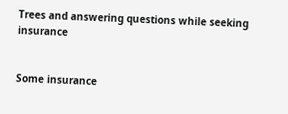Trees and answering questions while seeking insurance


Some insurance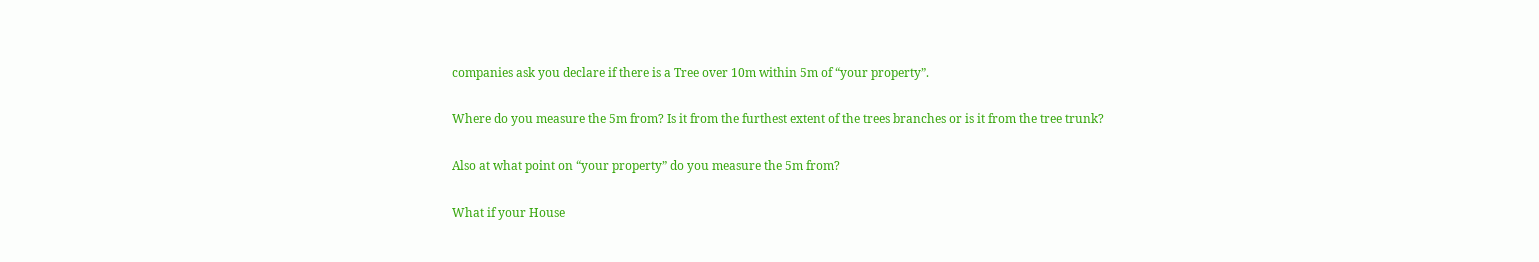companies ask you declare if there is a Tree over 10m within 5m of “your property”.

Where do you measure the 5m from? Is it from the furthest extent of the trees branches or is it from the tree trunk?

Also at what point on “your property” do you measure the 5m from?

What if your House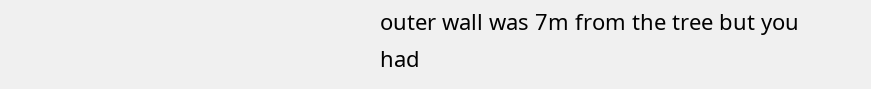outer wall was 7m from the tree but you had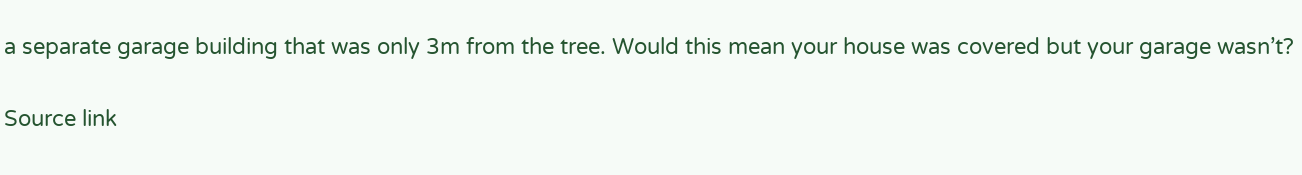a separate garage building that was only 3m from the tree. Would this mean your house was covered but your garage wasn’t?


Source link